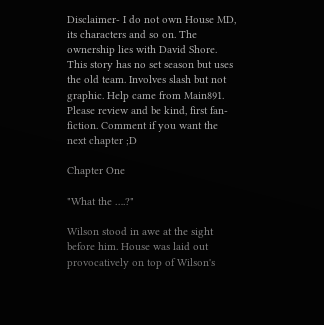Disclaimer- I do not own House MD, its characters and so on. The ownership lies with David Shore. This story has no set season but uses the old team. Involves slash but not graphic. Help came from Main891. Please review and be kind, first fan-fiction. Comment if you want the next chapter ;D

Chapter One

"What the ….?"

Wilson stood in awe at the sight before him. House was laid out provocatively on top of Wilson's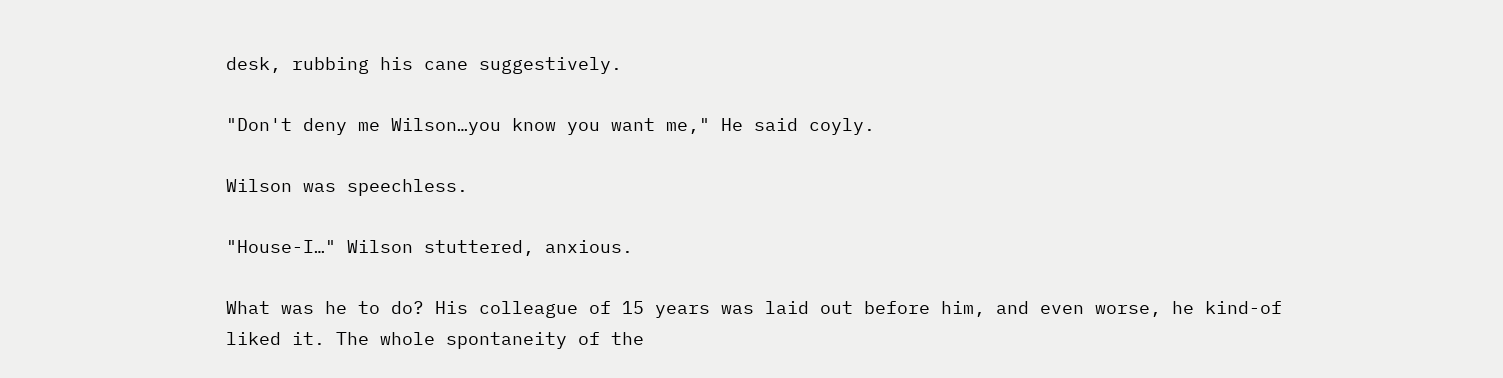desk, rubbing his cane suggestively.

"Don't deny me Wilson…you know you want me," He said coyly.

Wilson was speechless.

"House-I…" Wilson stuttered, anxious.

What was he to do? His colleague of 15 years was laid out before him, and even worse, he kind-of liked it. The whole spontaneity of the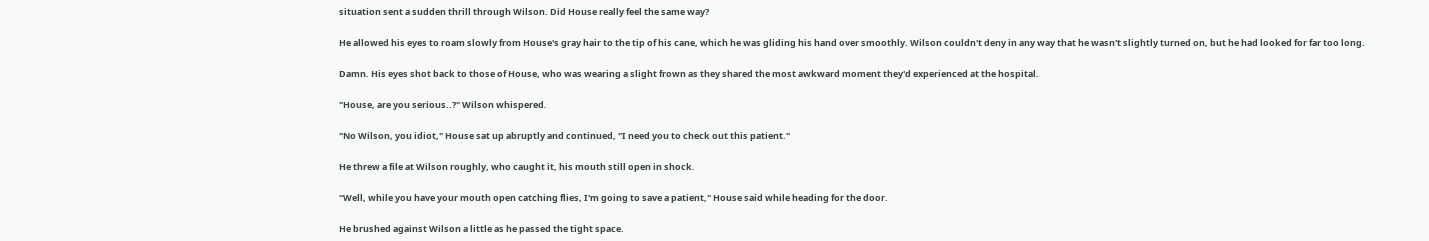situation sent a sudden thrill through Wilson. Did House really feel the same way?

He allowed his eyes to roam slowly from House's gray hair to the tip of his cane, which he was gliding his hand over smoothly. Wilson couldn't deny in any way that he wasn't slightly turned on, but he had looked for far too long.

Damn. His eyes shot back to those of House, who was wearing a slight frown as they shared the most awkward moment they'd experienced at the hospital.

"House, are you serious..?" Wilson whispered.

"No Wilson, you idiot," House sat up abruptly and continued, "I need you to check out this patient."

He threw a file at Wilson roughly, who caught it, his mouth still open in shock.

"Well, while you have your mouth open catching flies, I'm going to save a patient," House said while heading for the door.

He brushed against Wilson a little as he passed the tight space.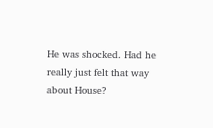He was shocked. Had he really just felt that way about House?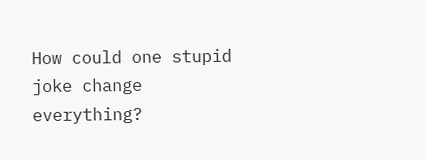How could one stupid joke change everything?